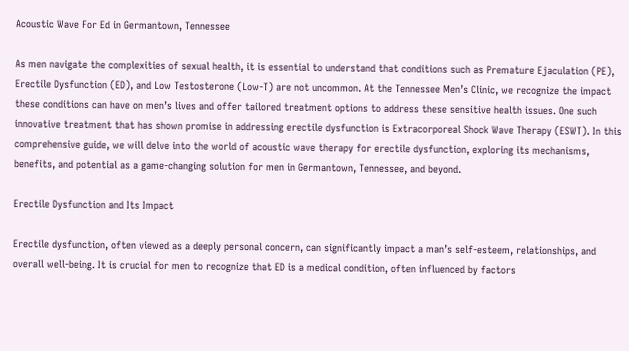Acoustic Wave For Ed in Germantown, Tennessee

As men navigate the complexities of sexual health, it is essential to understand that conditions such as Premature Ejaculation (PE), Erectile Dysfunction (ED), and Low Testosterone (Low-T) are not uncommon. At the Tennessee Men’s Clinic, we recognize the impact these conditions can have on men’s lives and offer tailored treatment options to address these sensitive health issues. One such innovative treatment that has shown promise in addressing erectile dysfunction is Extracorporeal Shock Wave Therapy (ESWT). In this comprehensive guide, we will delve into the world of acoustic wave therapy for erectile dysfunction, exploring its mechanisms, benefits, and potential as a game-changing solution for men in Germantown, Tennessee, and beyond.

Erectile Dysfunction and Its Impact

Erectile dysfunction, often viewed as a deeply personal concern, can significantly impact a man’s self-esteem, relationships, and overall well-being. It is crucial for men to recognize that ED is a medical condition, often influenced by factors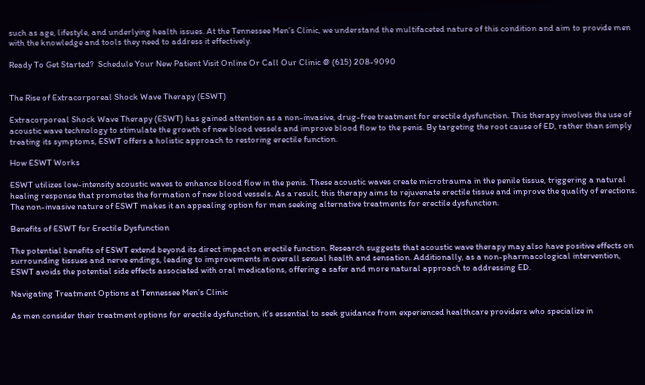such as age, lifestyle, and underlying health issues. At the Tennessee Men’s Clinic, we understand the multifaceted nature of this condition and aim to provide men with the knowledge and tools they need to address it effectively.

Ready To Get Started?  Schedule Your New Patient Visit Online Or Call Our Clinic @ (615) 208-9090


The Rise of Extracorporeal Shock Wave Therapy (ESWT)

Extracorporeal Shock Wave Therapy (ESWT) has gained attention as a non-invasive, drug-free treatment for erectile dysfunction. This therapy involves the use of acoustic wave technology to stimulate the growth of new blood vessels and improve blood flow to the penis. By targeting the root cause of ED, rather than simply treating its symptoms, ESWT offers a holistic approach to restoring erectile function.

How ESWT Works

ESWT utilizes low-intensity acoustic waves to enhance blood flow in the penis. These acoustic waves create microtrauma in the penile tissue, triggering a natural healing response that promotes the formation of new blood vessels. As a result, this therapy aims to rejuvenate erectile tissue and improve the quality of erections. The non-invasive nature of ESWT makes it an appealing option for men seeking alternative treatments for erectile dysfunction.

Benefits of ESWT for Erectile Dysfunction

The potential benefits of ESWT extend beyond its direct impact on erectile function. Research suggests that acoustic wave therapy may also have positive effects on surrounding tissues and nerve endings, leading to improvements in overall sexual health and sensation. Additionally, as a non-pharmacological intervention, ESWT avoids the potential side effects associated with oral medications, offering a safer and more natural approach to addressing ED.

Navigating Treatment Options at Tennessee Men’s Clinic

As men consider their treatment options for erectile dysfunction, it’s essential to seek guidance from experienced healthcare providers who specialize in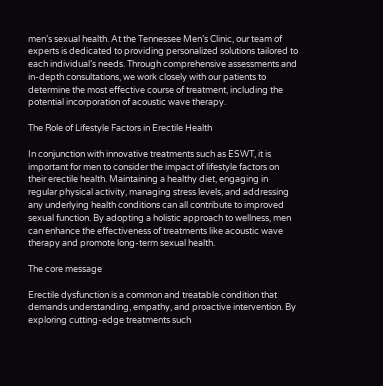men’s sexual health. At the Tennessee Men’s Clinic, our team of experts is dedicated to providing personalized solutions tailored to each individual’s needs. Through comprehensive assessments and in-depth consultations, we work closely with our patients to determine the most effective course of treatment, including the potential incorporation of acoustic wave therapy.

The Role of Lifestyle Factors in Erectile Health

In conjunction with innovative treatments such as ESWT, it is important for men to consider the impact of lifestyle factors on their erectile health. Maintaining a healthy diet, engaging in regular physical activity, managing stress levels, and addressing any underlying health conditions can all contribute to improved sexual function. By adopting a holistic approach to wellness, men can enhance the effectiveness of treatments like acoustic wave therapy and promote long-term sexual health.

The core message

Erectile dysfunction is a common and treatable condition that demands understanding, empathy, and proactive intervention. By exploring cutting-edge treatments such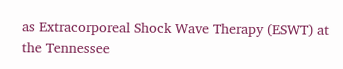as Extracorporeal Shock Wave Therapy (ESWT) at the Tennessee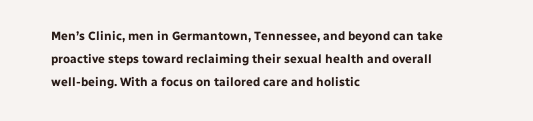Men’s Clinic, men in Germantown, Tennessee, and beyond can take proactive steps toward reclaiming their sexual health and overall well-being. With a focus on tailored care and holistic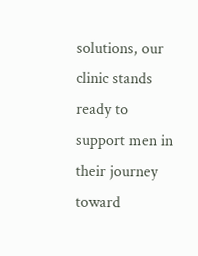solutions, our clinic stands ready to support men in their journey toward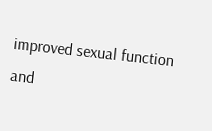improved sexual function and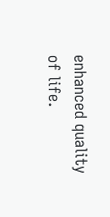enhanced quality of life.